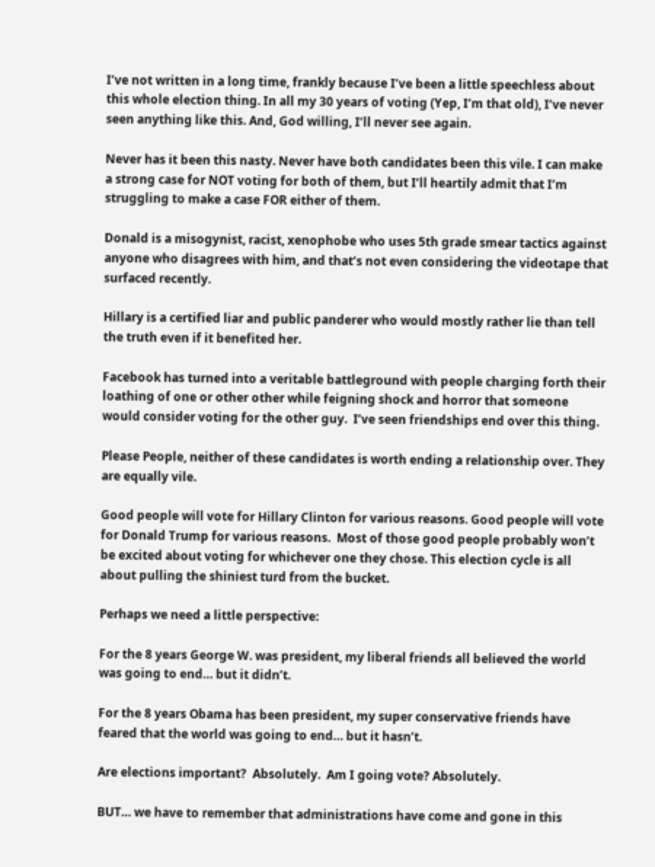I’ve not written in a long time, frankly because I’ve been a little speechless about this whole election thing. In all my 30 years of voting (Yep, I’m that old), I’ve never seen anything like this. And, God willing, I’ll never see again.

Never has it been this nasty. Never have both candidates been this vile. I can make a strong case for NOT voting for both of them, but I’ll heartily admit that I’m struggling to make a case FOR either of them.

Donald is a misogynist, racist, xenophobe who uses 5th grade smear tactics against anyone who disagrees with him, and that’s not even considering the videotape that surfaced recently.

Hillary is a certified liar and public panderer who would mostly rather lie than tell the truth even if it benefited her.

Facebook has turned into a veritable battleground with people charging forth their loathing of one or other other while feigning shock and horror that someone would consider voting for the other guy.  I’ve seen friendships end over this thing.

Please People, neither of these candidates is worth ending a relationship over. They are equally vile.

Good people will vote for Hillary Clinton for various reasons. Good people will vote for Donald Trump for various reasons.  Most of those good people probably won’t be excited about voting for whichever one they chose. This election cycle is all about pulling the shiniest turd from the bucket.

Perhaps we need a little perspective:

For the 8 years George W. was president, my liberal friends all believed the world was going to end… but it didn’t.

For the 8 years Obama has been president, my super conservative friends have feared that the world was going to end… but it hasn’t.

Are elections important?  Absolutely.  Am I going vote? Absolutely.

BUT… we have to remember that administrations have come and gone in this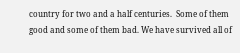country for two and a half centuries.  Some of them good and some of them bad. We have survived all of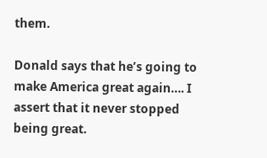them.

Donald says that he’s going to make America great again…. I assert that it never stopped being great.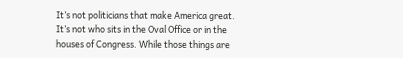It’s not politicians that make America great. It’s not who sits in the Oval Office or in the houses of Congress. While those things are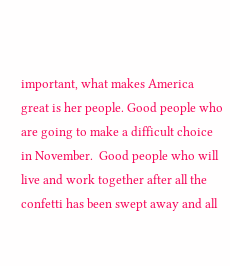important, what makes America great is her people. Good people who are going to make a difficult choice in November.  Good people who will live and work together after all the confetti has been swept away and all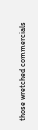those wretched commercials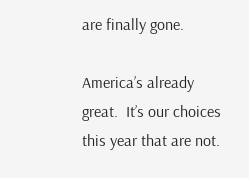are finally gone.

America’s already great.  It’s our choices this year that are not.